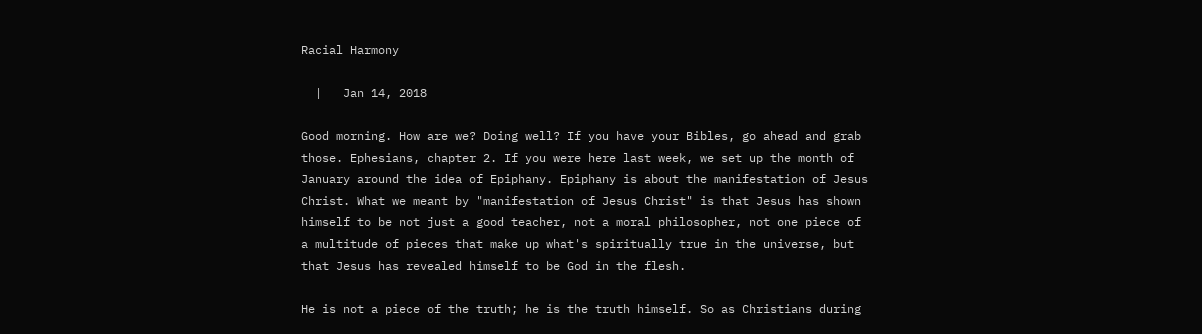Racial Harmony

  |   Jan 14, 2018

Good morning. How are we? Doing well? If you have your Bibles, go ahead and grab those. Ephesians, chapter 2. If you were here last week, we set up the month of January around the idea of Epiphany. Epiphany is about the manifestation of Jesus Christ. What we meant by "manifestation of Jesus Christ" is that Jesus has shown himself to be not just a good teacher, not a moral philosopher, not one piece of a multitude of pieces that make up what's spiritually true in the universe, but that Jesus has revealed himself to be God in the flesh.

He is not a piece of the truth; he is the truth himself. So as Christians during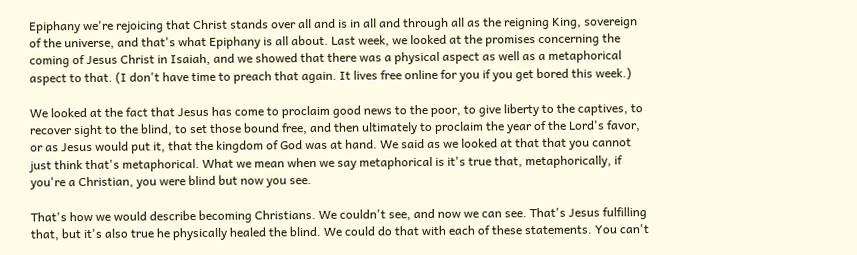Epiphany we're rejoicing that Christ stands over all and is in all and through all as the reigning King, sovereign of the universe, and that's what Epiphany is all about. Last week, we looked at the promises concerning the coming of Jesus Christ in Isaiah, and we showed that there was a physical aspect as well as a metaphorical aspect to that. (I don't have time to preach that again. It lives free online for you if you get bored this week.)

We looked at the fact that Jesus has come to proclaim good news to the poor, to give liberty to the captives, to recover sight to the blind, to set those bound free, and then ultimately to proclaim the year of the Lord's favor, or as Jesus would put it, that the kingdom of God was at hand. We said as we looked at that that you cannot just think that's metaphorical. What we mean when we say metaphorical is it's true that, metaphorically, if you're a Christian, you were blind but now you see.

That's how we would describe becoming Christians. We couldn't see, and now we can see. That's Jesus fulfilling that, but it's also true he physically healed the blind. We could do that with each of these statements. You can't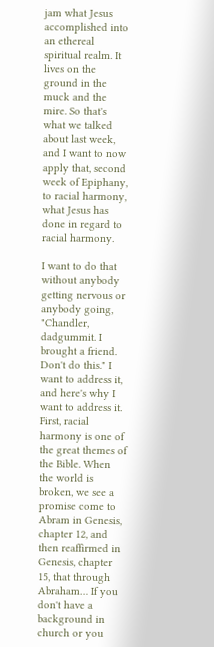jam what Jesus accomplished into an ethereal spiritual realm. It lives on the ground in the muck and the mire. So that's what we talked about last week, and I want to now apply that, second week of Epiphany, to racial harmony, what Jesus has done in regard to racial harmony.

I want to do that without anybody getting nervous or anybody going, "Chandler, dadgummit. I brought a friend. Don't do this." I want to address it, and here's why I want to address it. First, racial harmony is one of the great themes of the Bible. When the world is broken, we see a promise come to Abram in Genesis, chapter 12, and then reaffirmed in Genesis, chapter 15, that through Abraham… If you don't have a background in church or you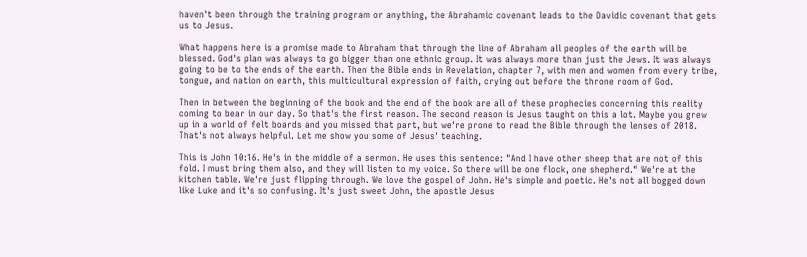haven't been through the training program or anything, the Abrahamic covenant leads to the Davidic covenant that gets us to Jesus.

What happens here is a promise made to Abraham that through the line of Abraham all peoples of the earth will be blessed. God's plan was always to go bigger than one ethnic group. It was always more than just the Jews. It was always going to be to the ends of the earth. Then the Bible ends in Revelation, chapter 7, with men and women from every tribe, tongue, and nation on earth, this multicultural expression of faith, crying out before the throne room of God.

Then in between the beginning of the book and the end of the book are all of these prophecies concerning this reality coming to bear in our day. So that's the first reason. The second reason is Jesus taught on this a lot. Maybe you grew up in a world of felt boards and you missed that part, but we're prone to read the Bible through the lenses of 2018. That's not always helpful. Let me show you some of Jesus' teaching.

This is John 10:16. He's in the middle of a sermon. He uses this sentence: "And I have other sheep that are not of this fold. I must bring them also, and they will listen to my voice. So there will be one flock, one shepherd." We're at the kitchen table. We're just flipping through. We love the gospel of John. He's simple and poetic. He's not all bogged down like Luke and it's so confusing. It's just sweet John, the apostle Jesus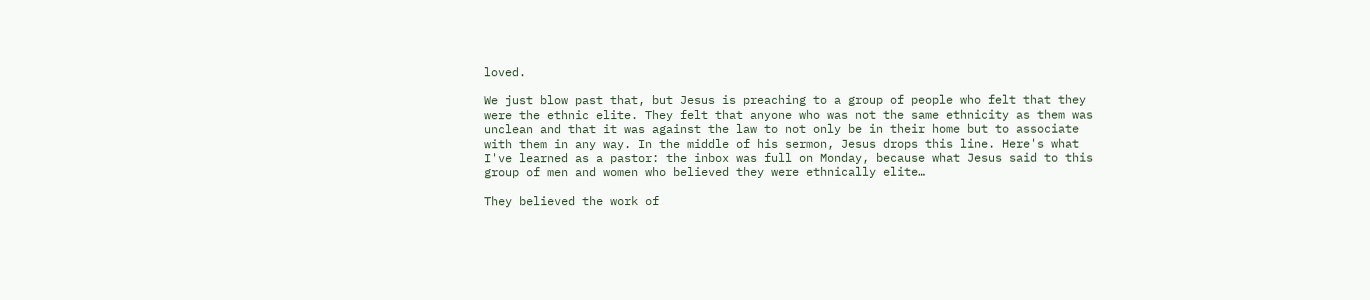loved.

We just blow past that, but Jesus is preaching to a group of people who felt that they were the ethnic elite. They felt that anyone who was not the same ethnicity as them was unclean and that it was against the law to not only be in their home but to associate with them in any way. In the middle of his sermon, Jesus drops this line. Here's what I've learned as a pastor: the inbox was full on Monday, because what Jesus said to this group of men and women who believed they were ethnically elite…

They believed the work of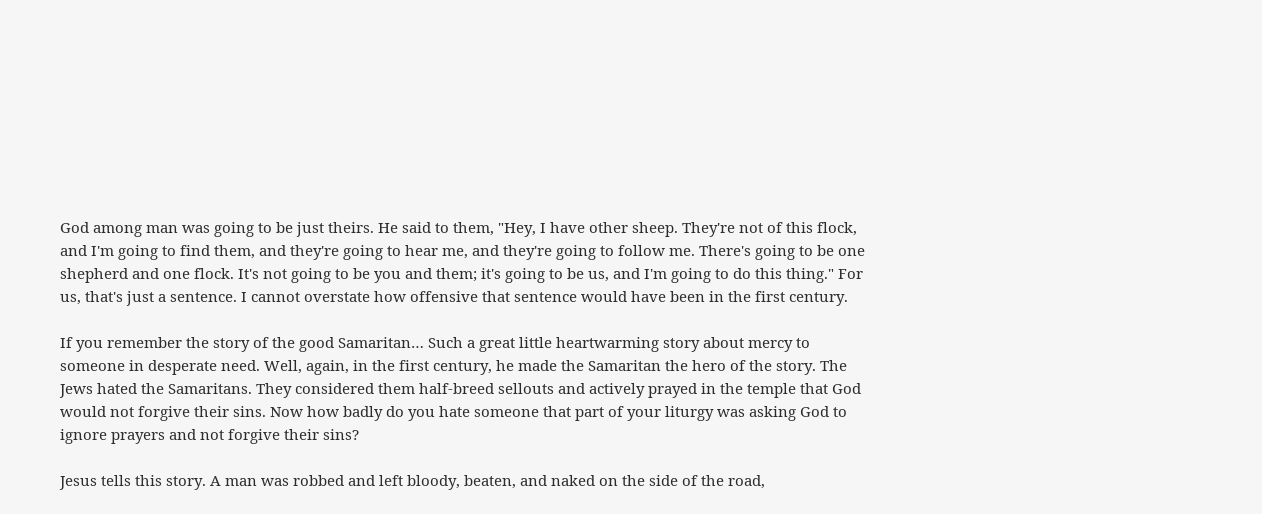God among man was going to be just theirs. He said to them, "Hey, I have other sheep. They're not of this flock, and I'm going to find them, and they're going to hear me, and they're going to follow me. There's going to be one shepherd and one flock. It's not going to be you and them; it's going to be us, and I'm going to do this thing." For us, that's just a sentence. I cannot overstate how offensive that sentence would have been in the first century.

If you remember the story of the good Samaritan… Such a great little heartwarming story about mercy to someone in desperate need. Well, again, in the first century, he made the Samaritan the hero of the story. The Jews hated the Samaritans. They considered them half-breed sellouts and actively prayed in the temple that God would not forgive their sins. Now how badly do you hate someone that part of your liturgy was asking God to ignore prayers and not forgive their sins?

Jesus tells this story. A man was robbed and left bloody, beaten, and naked on the side of the road,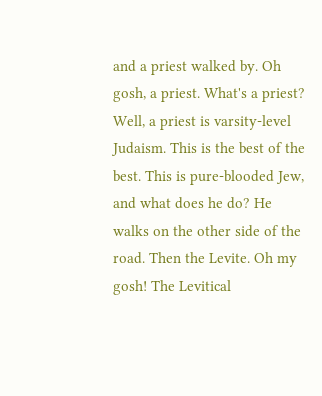and a priest walked by. Oh gosh, a priest. What's a priest? Well, a priest is varsity-level Judaism. This is the best of the best. This is pure-blooded Jew, and what does he do? He walks on the other side of the road. Then the Levite. Oh my gosh! The Levitical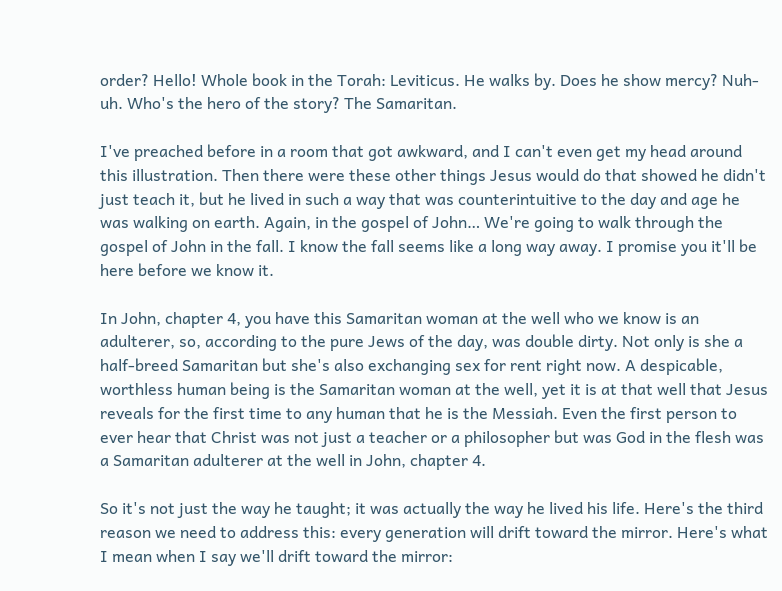order? Hello! Whole book in the Torah: Leviticus. He walks by. Does he show mercy? Nuh-uh. Who's the hero of the story? The Samaritan.

I've preached before in a room that got awkward, and I can't even get my head around this illustration. Then there were these other things Jesus would do that showed he didn't just teach it, but he lived in such a way that was counterintuitive to the day and age he was walking on earth. Again, in the gospel of John… We're going to walk through the gospel of John in the fall. I know the fall seems like a long way away. I promise you it'll be here before we know it.

In John, chapter 4, you have this Samaritan woman at the well who we know is an adulterer, so, according to the pure Jews of the day, was double dirty. Not only is she a half-breed Samaritan but she's also exchanging sex for rent right now. A despicable, worthless human being is the Samaritan woman at the well, yet it is at that well that Jesus reveals for the first time to any human that he is the Messiah. Even the first person to ever hear that Christ was not just a teacher or a philosopher but was God in the flesh was a Samaritan adulterer at the well in John, chapter 4.

So it's not just the way he taught; it was actually the way he lived his life. Here's the third reason we need to address this: every generation will drift toward the mirror. Here's what I mean when I say we'll drift toward the mirror: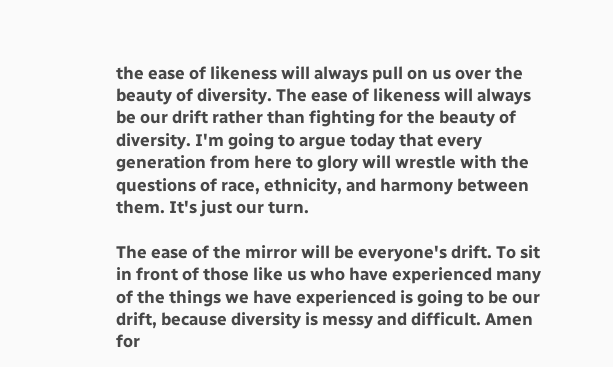the ease of likeness will always pull on us over the beauty of diversity. The ease of likeness will always be our drift rather than fighting for the beauty of diversity. I'm going to argue today that every generation from here to glory will wrestle with the questions of race, ethnicity, and harmony between them. It's just our turn.

The ease of the mirror will be everyone's drift. To sit in front of those like us who have experienced many of the things we have experienced is going to be our drift, because diversity is messy and difficult. Amen for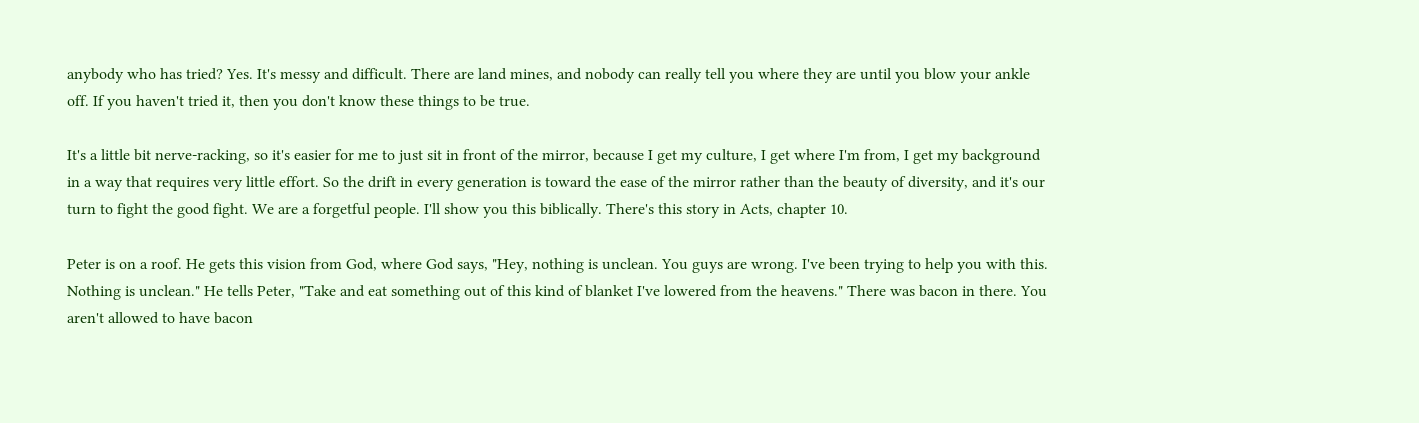anybody who has tried? Yes. It's messy and difficult. There are land mines, and nobody can really tell you where they are until you blow your ankle off. If you haven't tried it, then you don't know these things to be true.

It's a little bit nerve-racking, so it's easier for me to just sit in front of the mirror, because I get my culture, I get where I'm from, I get my background in a way that requires very little effort. So the drift in every generation is toward the ease of the mirror rather than the beauty of diversity, and it's our turn to fight the good fight. We are a forgetful people. I'll show you this biblically. There's this story in Acts, chapter 10.

Peter is on a roof. He gets this vision from God, where God says, "Hey, nothing is unclean. You guys are wrong. I've been trying to help you with this. Nothing is unclean." He tells Peter, "Take and eat something out of this kind of blanket I've lowered from the heavens." There was bacon in there. You aren't allowed to have bacon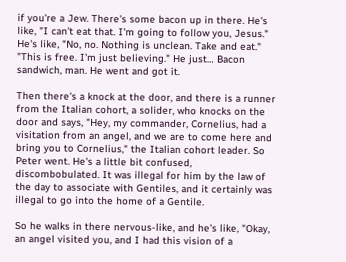if you're a Jew. There's some bacon up in there. He's like, "I can't eat that. I'm going to follow you, Jesus." He's like, "No, no. Nothing is unclean. Take and eat." "This is free. I'm just believing." He just… Bacon sandwich, man. He went and got it.

Then there's a knock at the door, and there is a runner from the Italian cohort, a solider, who knocks on the door and says, "Hey, my commander, Cornelius, had a visitation from an angel, and we are to come here and bring you to Cornelius," the Italian cohort leader. So Peter went. He's a little bit confused, discombobulated. It was illegal for him by the law of the day to associate with Gentiles, and it certainly was illegal to go into the home of a Gentile.

So he walks in there nervous-like, and he's like, "Okay, an angel visited you, and I had this vision of a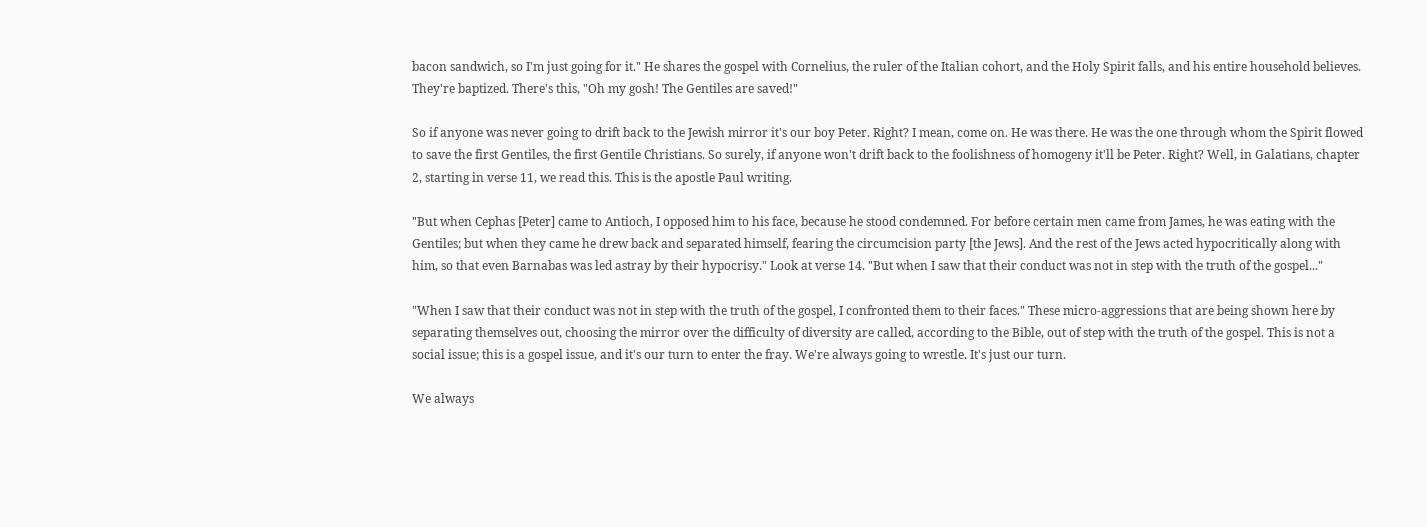bacon sandwich, so I'm just going for it." He shares the gospel with Cornelius, the ruler of the Italian cohort, and the Holy Spirit falls, and his entire household believes. They're baptized. There's this, "Oh my gosh! The Gentiles are saved!"

So if anyone was never going to drift back to the Jewish mirror it's our boy Peter. Right? I mean, come on. He was there. He was the one through whom the Spirit flowed to save the first Gentiles, the first Gentile Christians. So surely, if anyone won't drift back to the foolishness of homogeny it'll be Peter. Right? Well, in Galatians, chapter 2, starting in verse 11, we read this. This is the apostle Paul writing.

"But when Cephas [Peter] came to Antioch, I opposed him to his face, because he stood condemned. For before certain men came from James, he was eating with the Gentiles; but when they came he drew back and separated himself, fearing the circumcision party [the Jews]. And the rest of the Jews acted hypocritically along with him, so that even Barnabas was led astray by their hypocrisy." Look at verse 14. "But when I saw that their conduct was not in step with the truth of the gospel..."

"When I saw that their conduct was not in step with the truth of the gospel, I confronted them to their faces." These micro-aggressions that are being shown here by separating themselves out, choosing the mirror over the difficulty of diversity are called, according to the Bible, out of step with the truth of the gospel. This is not a social issue; this is a gospel issue, and it's our turn to enter the fray. We're always going to wrestle. It's just our turn.

We always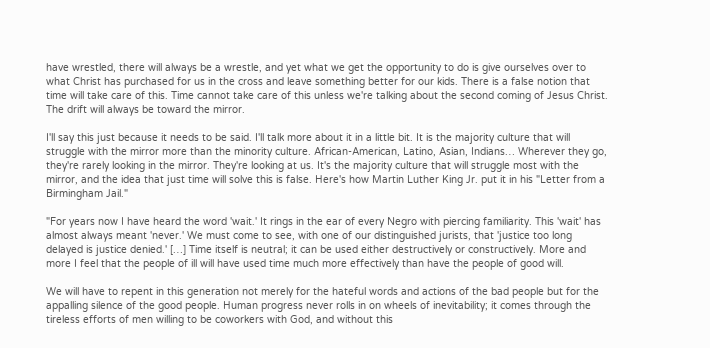have wrestled, there will always be a wrestle, and yet what we get the opportunity to do is give ourselves over to what Christ has purchased for us in the cross and leave something better for our kids. There is a false notion that time will take care of this. Time cannot take care of this unless we're talking about the second coming of Jesus Christ. The drift will always be toward the mirror.

I'll say this just because it needs to be said. I'll talk more about it in a little bit. It is the majority culture that will struggle with the mirror more than the minority culture. African-American, Latino, Asian, Indians… Wherever they go, they're rarely looking in the mirror. They're looking at us. It's the majority culture that will struggle most with the mirror, and the idea that just time will solve this is false. Here's how Martin Luther King Jr. put it in his "Letter from a Birmingham Jail."

"For years now I have heard the word 'wait.' It rings in the ear of every Negro with piercing familiarity. This 'wait' has almost always meant 'never.' We must come to see, with one of our distinguished jurists, that 'justice too long delayed is justice denied.' […] Time itself is neutral; it can be used either destructively or constructively. More and more I feel that the people of ill will have used time much more effectively than have the people of good will.

We will have to repent in this generation not merely for the hateful words and actions of the bad people but for the appalling silence of the good people. Human progress never rolls in on wheels of inevitability; it comes through the tireless efforts of men willing to be coworkers with God, and without this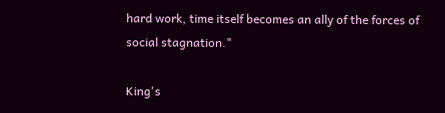hard work, time itself becomes an ally of the forces of social stagnation."

King's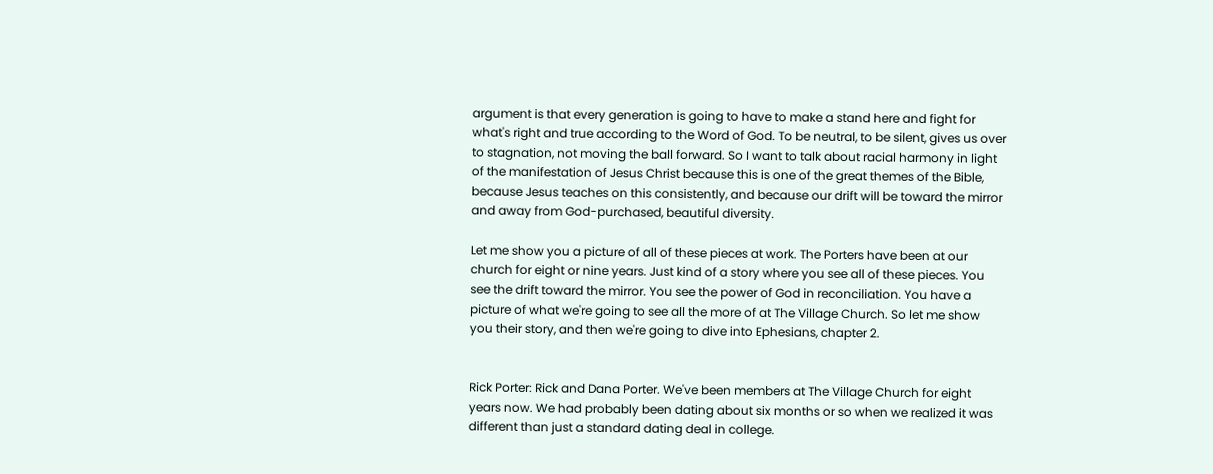argument is that every generation is going to have to make a stand here and fight for what's right and true according to the Word of God. To be neutral, to be silent, gives us over to stagnation, not moving the ball forward. So I want to talk about racial harmony in light of the manifestation of Jesus Christ because this is one of the great themes of the Bible, because Jesus teaches on this consistently, and because our drift will be toward the mirror and away from God-purchased, beautiful diversity.

Let me show you a picture of all of these pieces at work. The Porters have been at our church for eight or nine years. Just kind of a story where you see all of these pieces. You see the drift toward the mirror. You see the power of God in reconciliation. You have a picture of what we're going to see all the more of at The Village Church. So let me show you their story, and then we're going to dive into Ephesians, chapter 2.


Rick Porter: Rick and Dana Porter. We've been members at The Village Church for eight years now. We had probably been dating about six months or so when we realized it was different than just a standard dating deal in college.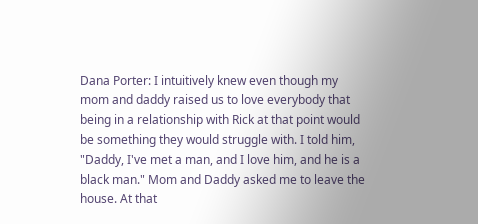Dana Porter: I intuitively knew even though my mom and daddy raised us to love everybody that being in a relationship with Rick at that point would be something they would struggle with. I told him, "Daddy, I've met a man, and I love him, and he is a black man." Mom and Daddy asked me to leave the house. At that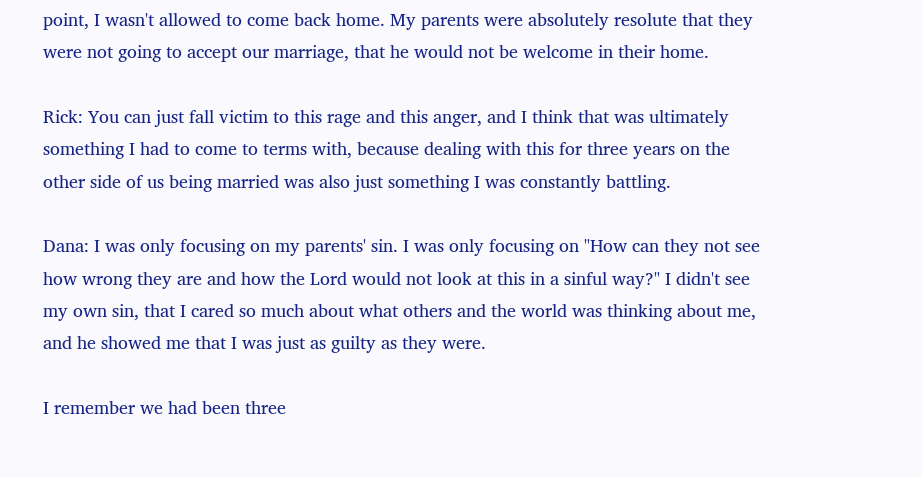point, I wasn't allowed to come back home. My parents were absolutely resolute that they were not going to accept our marriage, that he would not be welcome in their home.

Rick: You can just fall victim to this rage and this anger, and I think that was ultimately something I had to come to terms with, because dealing with this for three years on the other side of us being married was also just something I was constantly battling.

Dana: I was only focusing on my parents' sin. I was only focusing on "How can they not see how wrong they are and how the Lord would not look at this in a sinful way?" I didn't see my own sin, that I cared so much about what others and the world was thinking about me, and he showed me that I was just as guilty as they were.

I remember we had been three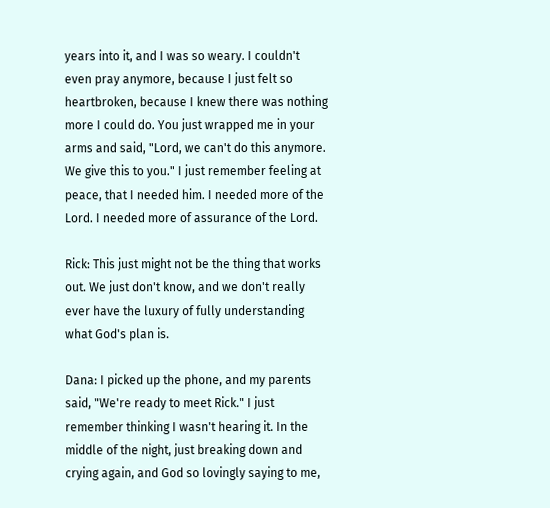years into it, and I was so weary. I couldn't even pray anymore, because I just felt so heartbroken, because I knew there was nothing more I could do. You just wrapped me in your arms and said, "Lord, we can't do this anymore. We give this to you." I just remember feeling at peace, that I needed him. I needed more of the Lord. I needed more of assurance of the Lord.

Rick: This just might not be the thing that works out. We just don't know, and we don't really ever have the luxury of fully understanding what God's plan is.

Dana: I picked up the phone, and my parents said, "We're ready to meet Rick." I just remember thinking I wasn't hearing it. In the middle of the night, just breaking down and crying again, and God so lovingly saying to me,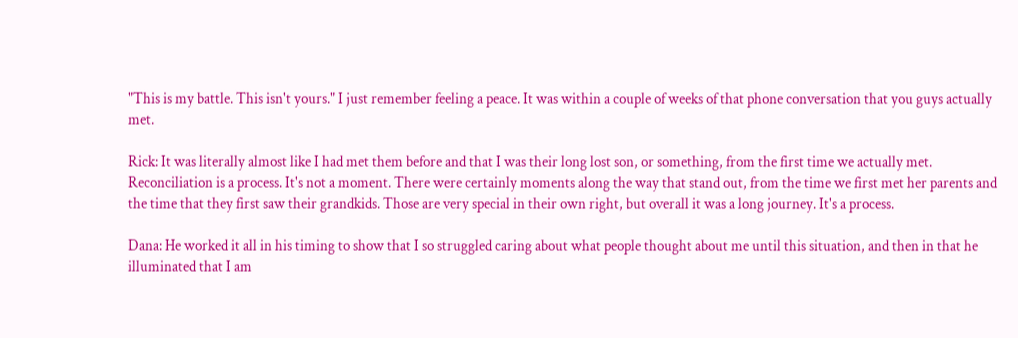"This is my battle. This isn't yours." I just remember feeling a peace. It was within a couple of weeks of that phone conversation that you guys actually met.

Rick: It was literally almost like I had met them before and that I was their long lost son, or something, from the first time we actually met. Reconciliation is a process. It's not a moment. There were certainly moments along the way that stand out, from the time we first met her parents and the time that they first saw their grandkids. Those are very special in their own right, but overall it was a long journey. It's a process.

Dana: He worked it all in his timing to show that I so struggled caring about what people thought about me until this situation, and then in that he illuminated that I am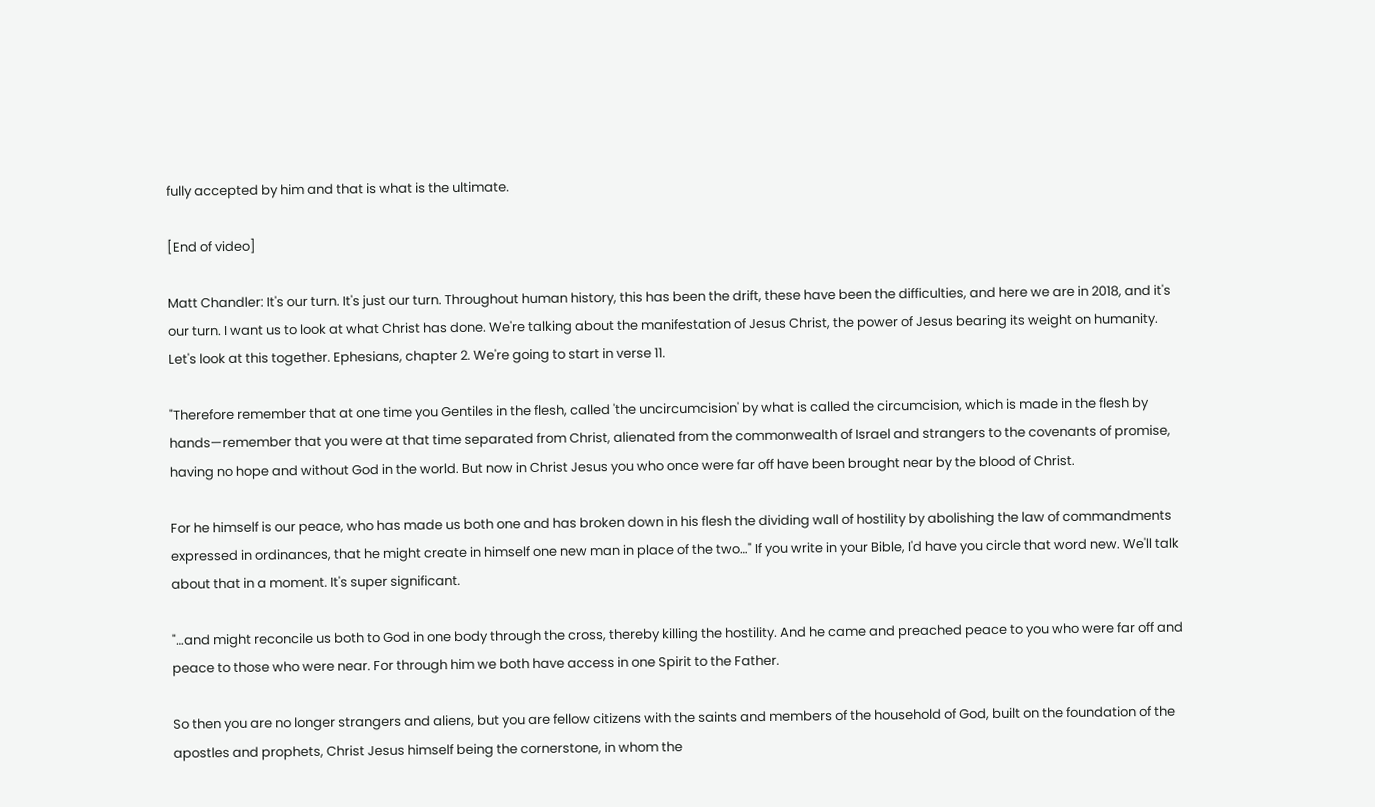fully accepted by him and that is what is the ultimate.

[End of video]

Matt Chandler: It's our turn. It's just our turn. Throughout human history, this has been the drift, these have been the difficulties, and here we are in 2018, and it's our turn. I want us to look at what Christ has done. We're talking about the manifestation of Jesus Christ, the power of Jesus bearing its weight on humanity. Let's look at this together. Ephesians, chapter 2. We're going to start in verse 11.

"Therefore remember that at one time you Gentiles in the flesh, called 'the uncircumcision' by what is called the circumcision, which is made in the flesh by hands—remember that you were at that time separated from Christ, alienated from the commonwealth of Israel and strangers to the covenants of promise, having no hope and without God in the world. But now in Christ Jesus you who once were far off have been brought near by the blood of Christ.

For he himself is our peace, who has made us both one and has broken down in his flesh the dividing wall of hostility by abolishing the law of commandments expressed in ordinances, that he might create in himself one new man in place of the two…" If you write in your Bible, I'd have you circle that word new. We'll talk about that in a moment. It's super significant.

"…and might reconcile us both to God in one body through the cross, thereby killing the hostility. And he came and preached peace to you who were far off and peace to those who were near. For through him we both have access in one Spirit to the Father.

So then you are no longer strangers and aliens, but you are fellow citizens with the saints and members of the household of God, built on the foundation of the apostles and prophets, Christ Jesus himself being the cornerstone, in whom the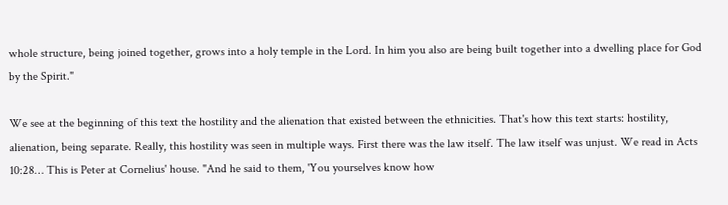whole structure, being joined together, grows into a holy temple in the Lord. In him you also are being built together into a dwelling place for God by the Spirit."

We see at the beginning of this text the hostility and the alienation that existed between the ethnicities. That's how this text starts: hostility, alienation, being separate. Really, this hostility was seen in multiple ways. First there was the law itself. The law itself was unjust. We read in Acts 10:28… This is Peter at Cornelius' house. "And he said to them, 'You yourselves know how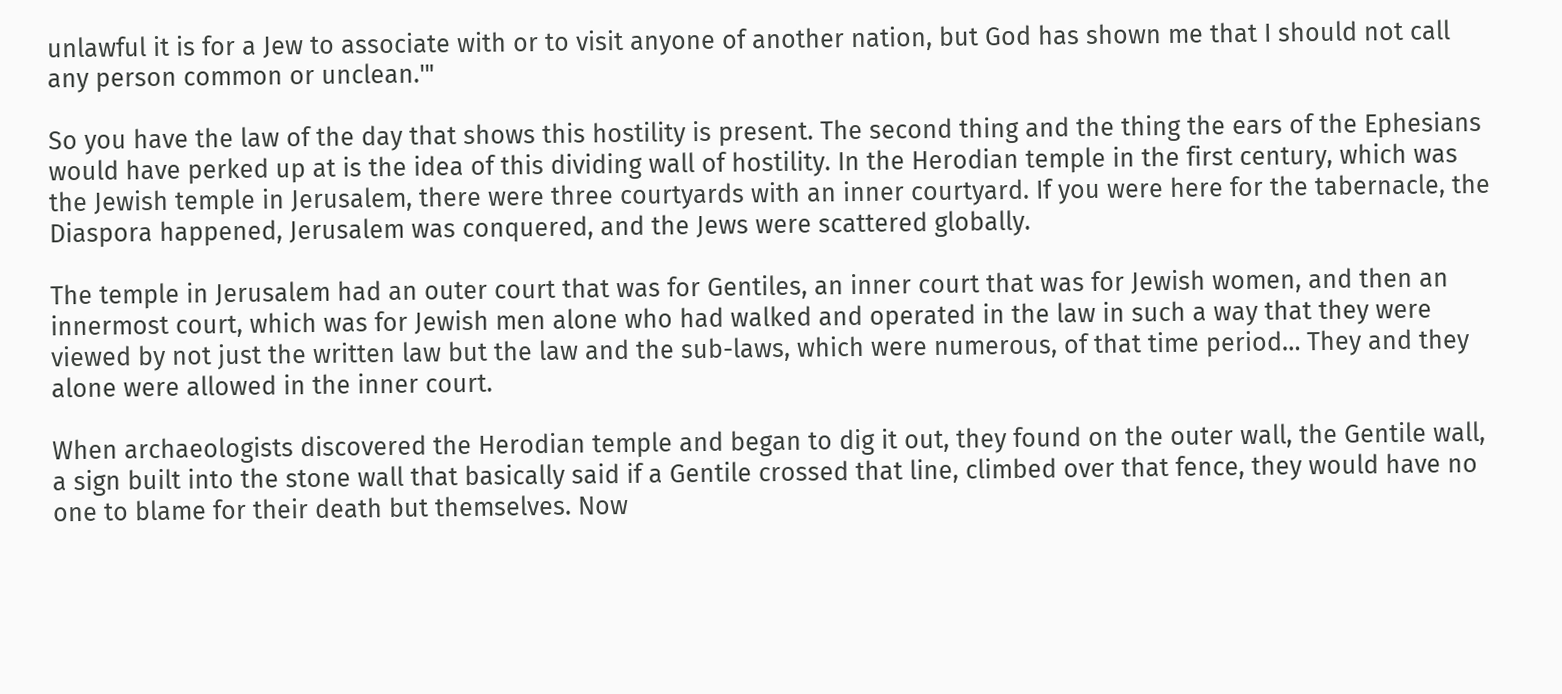unlawful it is for a Jew to associate with or to visit anyone of another nation, but God has shown me that I should not call any person common or unclean.'"

So you have the law of the day that shows this hostility is present. The second thing and the thing the ears of the Ephesians would have perked up at is the idea of this dividing wall of hostility. In the Herodian temple in the first century, which was the Jewish temple in Jerusalem, there were three courtyards with an inner courtyard. If you were here for the tabernacle, the Diaspora happened, Jerusalem was conquered, and the Jews were scattered globally.

The temple in Jerusalem had an outer court that was for Gentiles, an inner court that was for Jewish women, and then an innermost court, which was for Jewish men alone who had walked and operated in the law in such a way that they were viewed by not just the written law but the law and the sub-laws, which were numerous, of that time period… They and they alone were allowed in the inner court.

When archaeologists discovered the Herodian temple and began to dig it out, they found on the outer wall, the Gentile wall, a sign built into the stone wall that basically said if a Gentile crossed that line, climbed over that fence, they would have no one to blame for their death but themselves. Now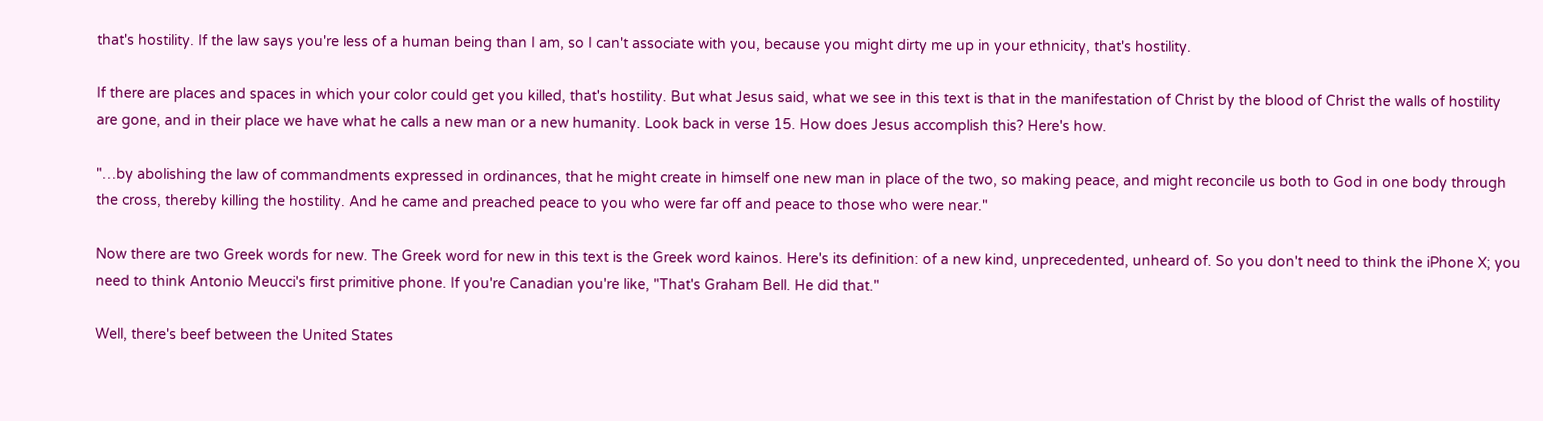that's hostility. If the law says you're less of a human being than I am, so I can't associate with you, because you might dirty me up in your ethnicity, that's hostility.

If there are places and spaces in which your color could get you killed, that's hostility. But what Jesus said, what we see in this text is that in the manifestation of Christ by the blood of Christ the walls of hostility are gone, and in their place we have what he calls a new man or a new humanity. Look back in verse 15. How does Jesus accomplish this? Here's how.

"…by abolishing the law of commandments expressed in ordinances, that he might create in himself one new man in place of the two, so making peace, and might reconcile us both to God in one body through the cross, thereby killing the hostility. And he came and preached peace to you who were far off and peace to those who were near."

Now there are two Greek words for new. The Greek word for new in this text is the Greek word kainos. Here's its definition: of a new kind, unprecedented, unheard of. So you don't need to think the iPhone X; you need to think Antonio Meucci's first primitive phone. If you're Canadian you're like, "That's Graham Bell. He did that."

Well, there's beef between the United States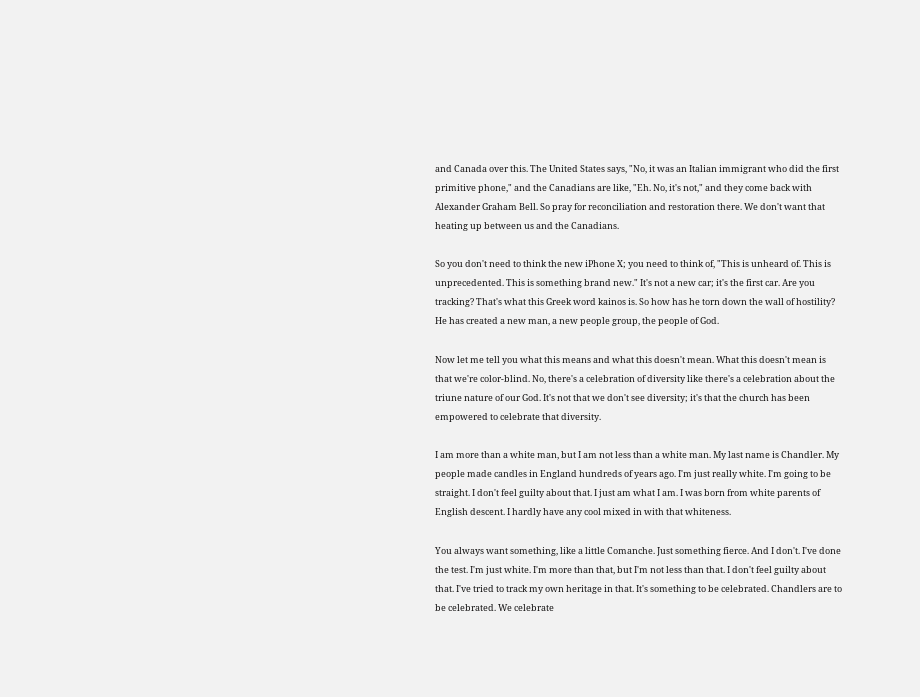and Canada over this. The United States says, "No, it was an Italian immigrant who did the first primitive phone," and the Canadians are like, "Eh. No, it's not," and they come back with Alexander Graham Bell. So pray for reconciliation and restoration there. We don't want that heating up between us and the Canadians.

So you don't need to think the new iPhone X; you need to think of, "This is unheard of. This is unprecedented. This is something brand new." It's not a new car; it's the first car. Are you tracking? That's what this Greek word kainos is. So how has he torn down the wall of hostility? He has created a new man, a new people group, the people of God.

Now let me tell you what this means and what this doesn't mean. What this doesn't mean is that we're color-blind. No, there's a celebration of diversity like there's a celebration about the triune nature of our God. It's not that we don't see diversity; it's that the church has been empowered to celebrate that diversity.

I am more than a white man, but I am not less than a white man. My last name is Chandler. My people made candles in England hundreds of years ago. I'm just really white. I'm going to be straight. I don't feel guilty about that. I just am what I am. I was born from white parents of English descent. I hardly have any cool mixed in with that whiteness.

You always want something, like a little Comanche. Just something fierce. And I don't. I've done the test. I'm just white. I'm more than that, but I'm not less than that. I don't feel guilty about that. I've tried to track my own heritage in that. It's something to be celebrated. Chandlers are to be celebrated. We celebrate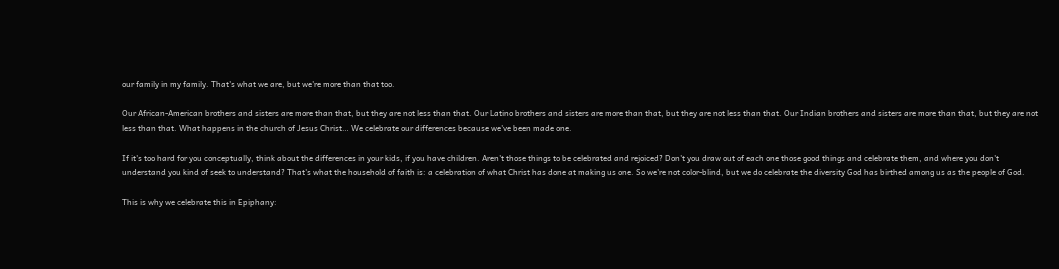our family in my family. That's what we are, but we're more than that too.

Our African-American brothers and sisters are more than that, but they are not less than that. Our Latino brothers and sisters are more than that, but they are not less than that. Our Indian brothers and sisters are more than that, but they are not less than that. What happens in the church of Jesus Christ… We celebrate our differences because we've been made one.

If it's too hard for you conceptually, think about the differences in your kids, if you have children. Aren't those things to be celebrated and rejoiced? Don't you draw out of each one those good things and celebrate them, and where you don't understand you kind of seek to understand? That's what the household of faith is: a celebration of what Christ has done at making us one. So we're not color-blind, but we do celebrate the diversity God has birthed among us as the people of God.

This is why we celebrate this in Epiphany: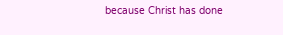because Christ has done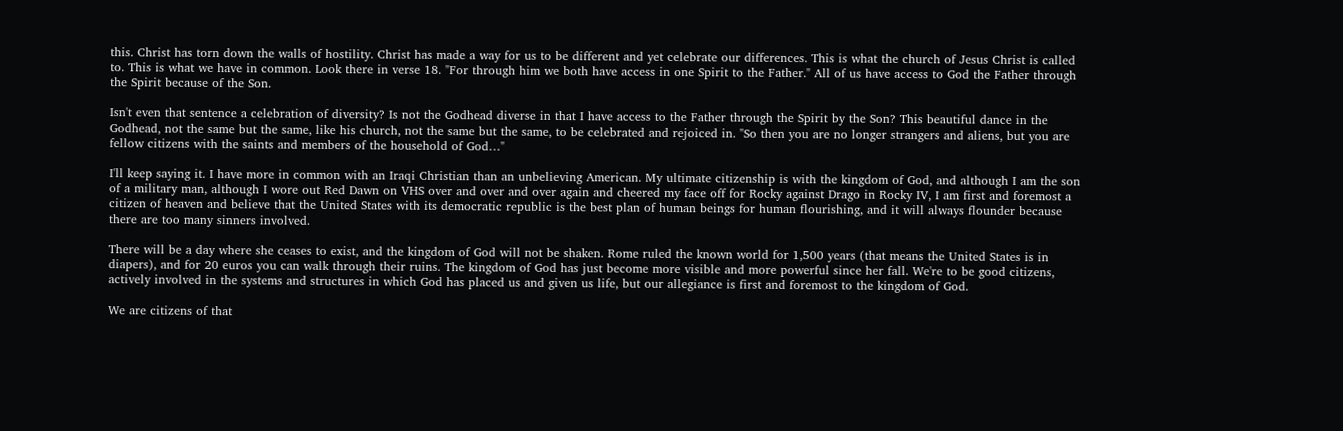this. Christ has torn down the walls of hostility. Christ has made a way for us to be different and yet celebrate our differences. This is what the church of Jesus Christ is called to. This is what we have in common. Look there in verse 18. "For through him we both have access in one Spirit to the Father." All of us have access to God the Father through the Spirit because of the Son.

Isn't even that sentence a celebration of diversity? Is not the Godhead diverse in that I have access to the Father through the Spirit by the Son? This beautiful dance in the Godhead, not the same but the same, like his church, not the same but the same, to be celebrated and rejoiced in. "So then you are no longer strangers and aliens, but you are fellow citizens with the saints and members of the household of God…"

I'll keep saying it. I have more in common with an Iraqi Christian than an unbelieving American. My ultimate citizenship is with the kingdom of God, and although I am the son of a military man, although I wore out Red Dawn on VHS over and over and over again and cheered my face off for Rocky against Drago in Rocky IV, I am first and foremost a citizen of heaven and believe that the United States with its democratic republic is the best plan of human beings for human flourishing, and it will always flounder because there are too many sinners involved.

There will be a day where she ceases to exist, and the kingdom of God will not be shaken. Rome ruled the known world for 1,500 years (that means the United States is in diapers), and for 20 euros you can walk through their ruins. The kingdom of God has just become more visible and more powerful since her fall. We're to be good citizens, actively involved in the systems and structures in which God has placed us and given us life, but our allegiance is first and foremost to the kingdom of God.

We are citizens of that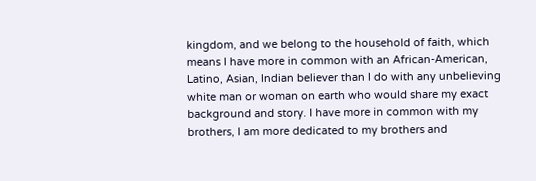kingdom, and we belong to the household of faith, which means I have more in common with an African-American, Latino, Asian, Indian believer than I do with any unbelieving white man or woman on earth who would share my exact background and story. I have more in common with my brothers, I am more dedicated to my brothers and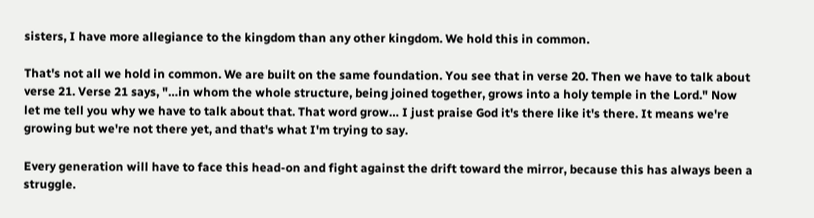sisters, I have more allegiance to the kingdom than any other kingdom. We hold this in common.

That's not all we hold in common. We are built on the same foundation. You see that in verse 20. Then we have to talk about verse 21. Verse 21 says, "…in whom the whole structure, being joined together, grows into a holy temple in the Lord." Now let me tell you why we have to talk about that. That word grow… I just praise God it's there like it's there. It means we're growing but we're not there yet, and that's what I'm trying to say.

Every generation will have to face this head-on and fight against the drift toward the mirror, because this has always been a struggle.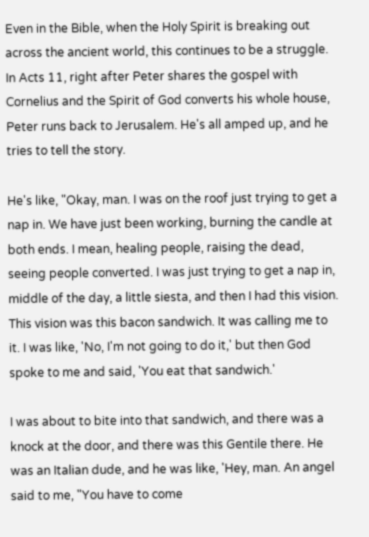Even in the Bible, when the Holy Spirit is breaking out across the ancient world, this continues to be a struggle. In Acts 11, right after Peter shares the gospel with Cornelius and the Spirit of God converts his whole house, Peter runs back to Jerusalem. He's all amped up, and he tries to tell the story.

He's like, "Okay, man. I was on the roof just trying to get a nap in. We have just been working, burning the candle at both ends. I mean, healing people, raising the dead, seeing people converted. I was just trying to get a nap in, middle of the day, a little siesta, and then I had this vision. This vision was this bacon sandwich. It was calling me to it. I was like, 'No, I'm not going to do it,' but then God spoke to me and said, 'You eat that sandwich.'

I was about to bite into that sandwich, and there was a knock at the door, and there was this Gentile there. He was an Italian dude, and he was like, 'Hey, man. An angel said to me, "You have to come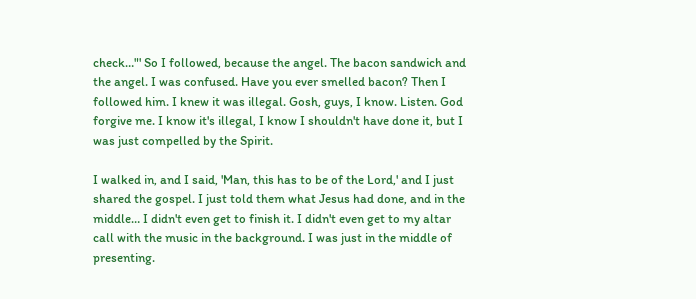check…"' So I followed, because the angel. The bacon sandwich and the angel. I was confused. Have you ever smelled bacon? Then I followed him. I knew it was illegal. Gosh, guys, I know. Listen. God forgive me. I know it's illegal, I know I shouldn't have done it, but I was just compelled by the Spirit.

I walked in, and I said, 'Man, this has to be of the Lord,' and I just shared the gospel. I just told them what Jesus had done, and in the middle… I didn't even get to finish it. I didn't even get to my altar call with the music in the background. I was just in the middle of presenting.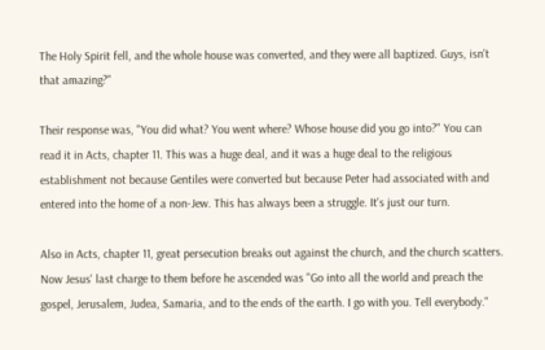The Holy Spirit fell, and the whole house was converted, and they were all baptized. Guys, isn't that amazing?"

Their response was, "You did what? You went where? Whose house did you go into?" You can read it in Acts, chapter 11. This was a huge deal, and it was a huge deal to the religious establishment not because Gentiles were converted but because Peter had associated with and entered into the home of a non-Jew. This has always been a struggle. It's just our turn.

Also in Acts, chapter 11, great persecution breaks out against the church, and the church scatters. Now Jesus' last charge to them before he ascended was "Go into all the world and preach the gospel, Jerusalem, Judea, Samaria, and to the ends of the earth. I go with you. Tell everybody."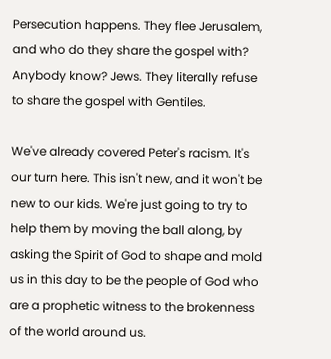Persecution happens. They flee Jerusalem, and who do they share the gospel with? Anybody know? Jews. They literally refuse to share the gospel with Gentiles.

We've already covered Peter's racism. It's our turn here. This isn't new, and it won't be new to our kids. We're just going to try to help them by moving the ball along, by asking the Spirit of God to shape and mold us in this day to be the people of God who are a prophetic witness to the brokenness of the world around us.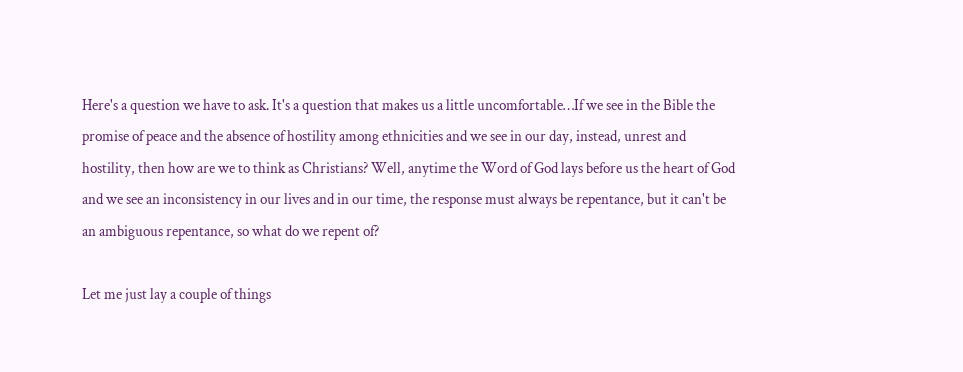Here's a question we have to ask. It's a question that makes us a little uncomfortable…If we see in the Bible the promise of peace and the absence of hostility among ethnicities and we see in our day, instead, unrest and hostility, then how are we to think as Christians? Well, anytime the Word of God lays before us the heart of God and we see an inconsistency in our lives and in our time, the response must always be repentance, but it can't be an ambiguous repentance, so what do we repent of?

Let me just lay a couple of things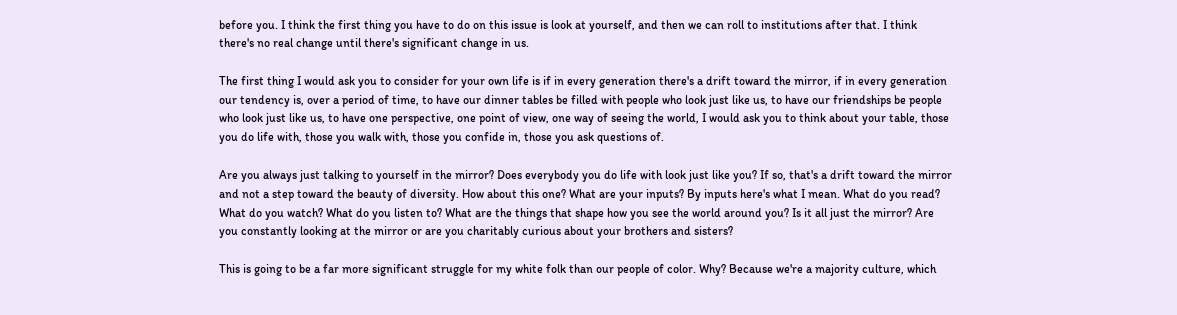before you. I think the first thing you have to do on this issue is look at yourself, and then we can roll to institutions after that. I think there's no real change until there's significant change in us.

The first thing I would ask you to consider for your own life is if in every generation there's a drift toward the mirror, if in every generation our tendency is, over a period of time, to have our dinner tables be filled with people who look just like us, to have our friendships be people who look just like us, to have one perspective, one point of view, one way of seeing the world, I would ask you to think about your table, those you do life with, those you walk with, those you confide in, those you ask questions of.

Are you always just talking to yourself in the mirror? Does everybody you do life with look just like you? If so, that's a drift toward the mirror and not a step toward the beauty of diversity. How about this one? What are your inputs? By inputs here's what I mean. What do you read? What do you watch? What do you listen to? What are the things that shape how you see the world around you? Is it all just the mirror? Are you constantly looking at the mirror or are you charitably curious about your brothers and sisters?

This is going to be a far more significant struggle for my white folk than our people of color. Why? Because we're a majority culture, which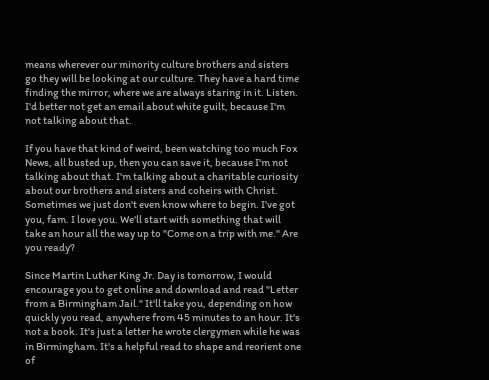means wherever our minority culture brothers and sisters go they will be looking at our culture. They have a hard time finding the mirror, where we are always staring in it. Listen. I'd better not get an email about white guilt, because I'm not talking about that.

If you have that kind of weird, been watching too much Fox News, all busted up, then you can save it, because I'm not talking about that. I'm talking about a charitable curiosity about our brothers and sisters and coheirs with Christ. Sometimes we just don't even know where to begin. I've got you, fam. I love you. We'll start with something that will take an hour all the way up to "Come on a trip with me." Are you ready?

Since Martin Luther King Jr. Day is tomorrow, I would encourage you to get online and download and read "Letter from a Birmingham Jail." It'll take you, depending on how quickly you read, anywhere from 45 minutes to an hour. It's not a book. It's just a letter he wrote clergymen while he was in Birmingham. It's a helpful read to shape and reorient one of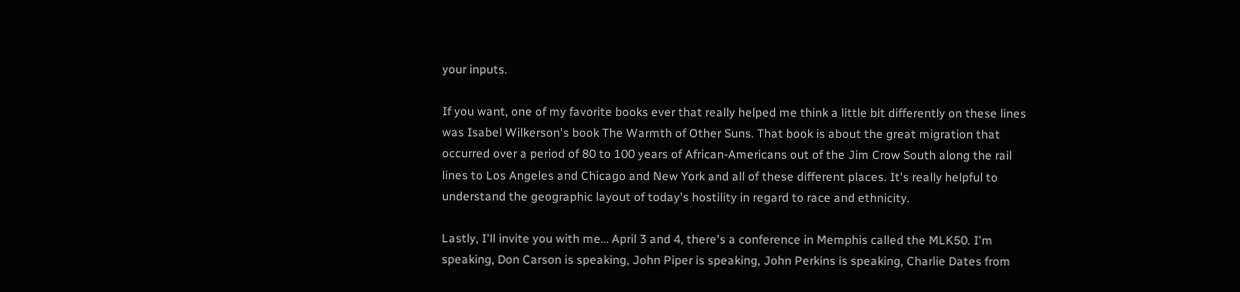your inputs.

If you want, one of my favorite books ever that really helped me think a little bit differently on these lines was Isabel Wilkerson's book The Warmth of Other Suns. That book is about the great migration that occurred over a period of 80 to 100 years of African-Americans out of the Jim Crow South along the rail lines to Los Angeles and Chicago and New York and all of these different places. It's really helpful to understand the geographic layout of today's hostility in regard to race and ethnicity.

Lastly, I'll invite you with me… April 3 and 4, there's a conference in Memphis called the MLK50. I'm speaking, Don Carson is speaking, John Piper is speaking, John Perkins is speaking, Charlie Dates from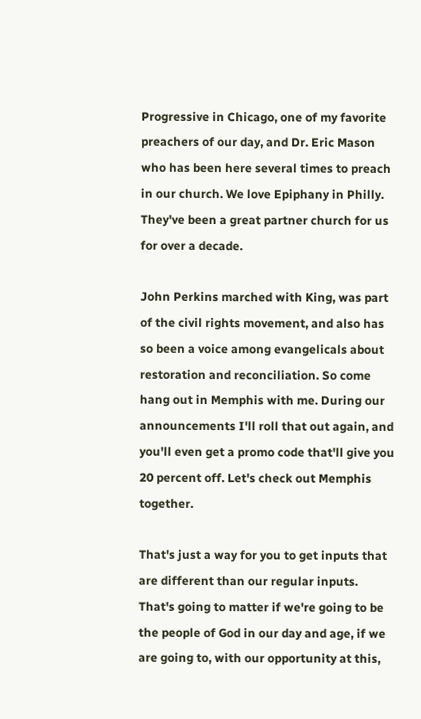Progressive in Chicago, one of my favorite preachers of our day, and Dr. Eric Mason who has been here several times to preach in our church. We love Epiphany in Philly. They've been a great partner church for us for over a decade.

John Perkins marched with King, was part of the civil rights movement, and also has so been a voice among evangelicals about restoration and reconciliation. So come hang out in Memphis with me. During our announcements I'll roll that out again, and you'll even get a promo code that'll give you 20 percent off. Let's check out Memphis together.

That's just a way for you to get inputs that are different than our regular inputs. That's going to matter if we're going to be the people of God in our day and age, if we are going to, with our opportunity at this,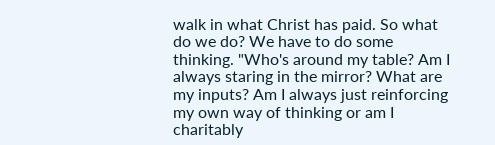walk in what Christ has paid. So what do we do? We have to do some thinking. "Who's around my table? Am I always staring in the mirror? What are my inputs? Am I always just reinforcing my own way of thinking or am I charitably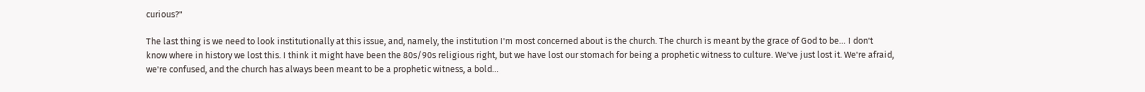curious?"

The last thing is we need to look institutionally at this issue, and, namely, the institution I'm most concerned about is the church. The church is meant by the grace of God to be… I don't know where in history we lost this. I think it might have been the 80s/90s religious right, but we have lost our stomach for being a prophetic witness to culture. We've just lost it. We're afraid, we're confused, and the church has always been meant to be a prophetic witness, a bold…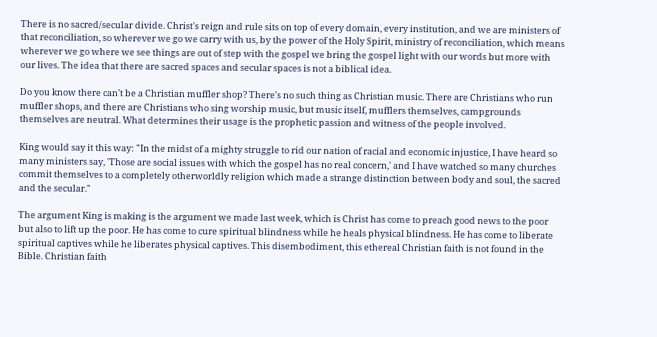There is no sacred/secular divide. Christ's reign and rule sits on top of every domain, every institution, and we are ministers of that reconciliation, so wherever we go we carry with us, by the power of the Holy Spirit, ministry of reconciliation, which means wherever we go where we see things are out of step with the gospel we bring the gospel light with our words but more with our lives. The idea that there are sacred spaces and secular spaces is not a biblical idea.

Do you know there can't be a Christian muffler shop? There's no such thing as Christian music. There are Christians who run muffler shops, and there are Christians who sing worship music, but music itself, mufflers themselves, campgrounds themselves are neutral. What determines their usage is the prophetic passion and witness of the people involved.

King would say it this way: "In the midst of a mighty struggle to rid our nation of racial and economic injustice, I have heard so many ministers say, 'Those are social issues with which the gospel has no real concern,' and I have watched so many churches commit themselves to a completely otherworldly religion which made a strange distinction between body and soul, the sacred and the secular."

The argument King is making is the argument we made last week, which is Christ has come to preach good news to the poor but also to lift up the poor. He has come to cure spiritual blindness while he heals physical blindness. He has come to liberate spiritual captives while he liberates physical captives. This disembodiment, this ethereal Christian faith is not found in the Bible. Christian faith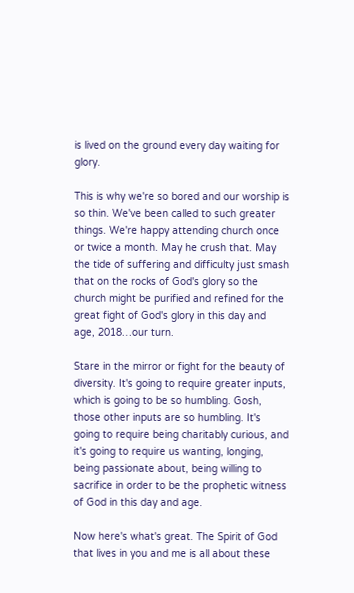is lived on the ground every day waiting for glory.

This is why we're so bored and our worship is so thin. We've been called to such greater things. We're happy attending church once or twice a month. May he crush that. May the tide of suffering and difficulty just smash that on the rocks of God's glory so the church might be purified and refined for the great fight of God's glory in this day and age, 2018…our turn.

Stare in the mirror or fight for the beauty of diversity. It's going to require greater inputs, which is going to be so humbling. Gosh, those other inputs are so humbling. It's going to require being charitably curious, and it's going to require us wanting, longing, being passionate about, being willing to sacrifice in order to be the prophetic witness of God in this day and age.

Now here's what's great. The Spirit of God that lives in you and me is all about these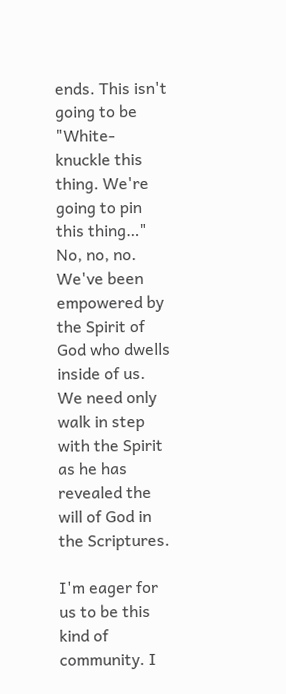ends. This isn't going to be "White-knuckle this thing. We're going to pin this thing…" No, no, no. We've been empowered by the Spirit of God who dwells inside of us. We need only walk in step with the Spirit as he has revealed the will of God in the Scriptures.

I'm eager for us to be this kind of community. I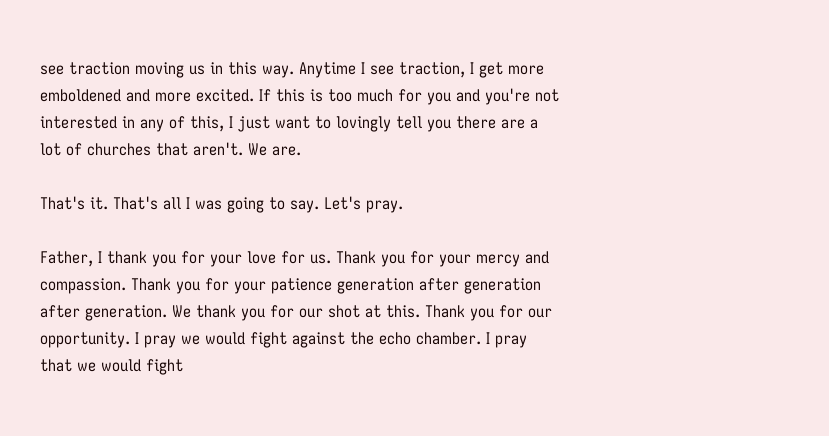see traction moving us in this way. Anytime I see traction, I get more emboldened and more excited. If this is too much for you and you're not interested in any of this, I just want to lovingly tell you there are a lot of churches that aren't. We are.

That's it. That's all I was going to say. Let's pray.

Father, I thank you for your love for us. Thank you for your mercy and compassion. Thank you for your patience generation after generation after generation. We thank you for our shot at this. Thank you for our opportunity. I pray we would fight against the echo chamber. I pray that we would fight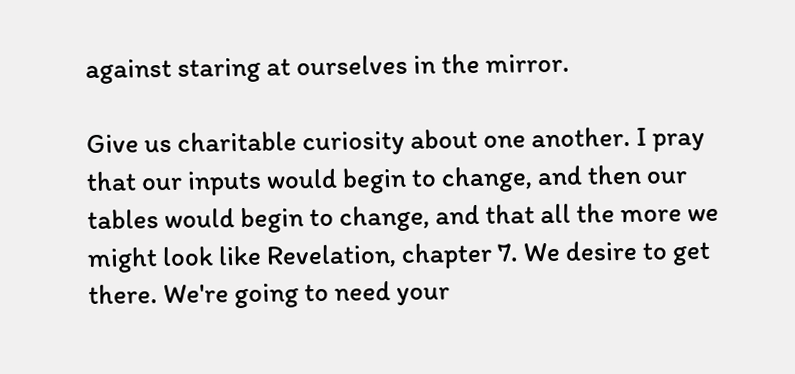against staring at ourselves in the mirror.

Give us charitable curiosity about one another. I pray that our inputs would begin to change, and then our tables would begin to change, and that all the more we might look like Revelation, chapter 7. We desire to get there. We're going to need your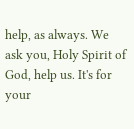help, as always. We ask you, Holy Spirit of God, help us. It's for your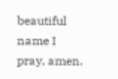beautiful name I pray, amen.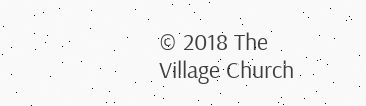© 2018 The Village Church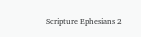Scripture Ephesians 2